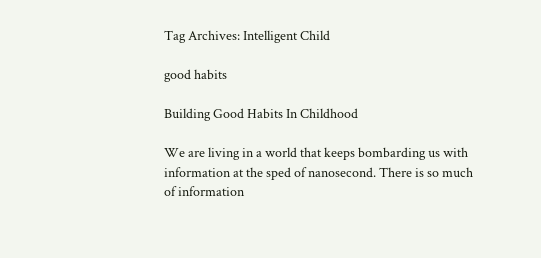Tag Archives: Intelligent Child

good habits

Building Good Habits In Childhood

We are living in a world that keeps bombarding us with information at the sped of nanosecond. There is so much of information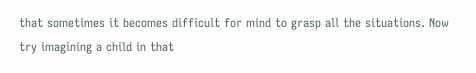that sometimes it becomes difficult for mind to grasp all the situations. Now try imagining a child in that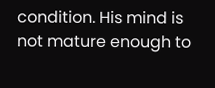condition. His mind is not mature enough to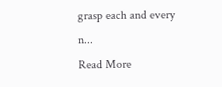grasp each and every n...
Read More